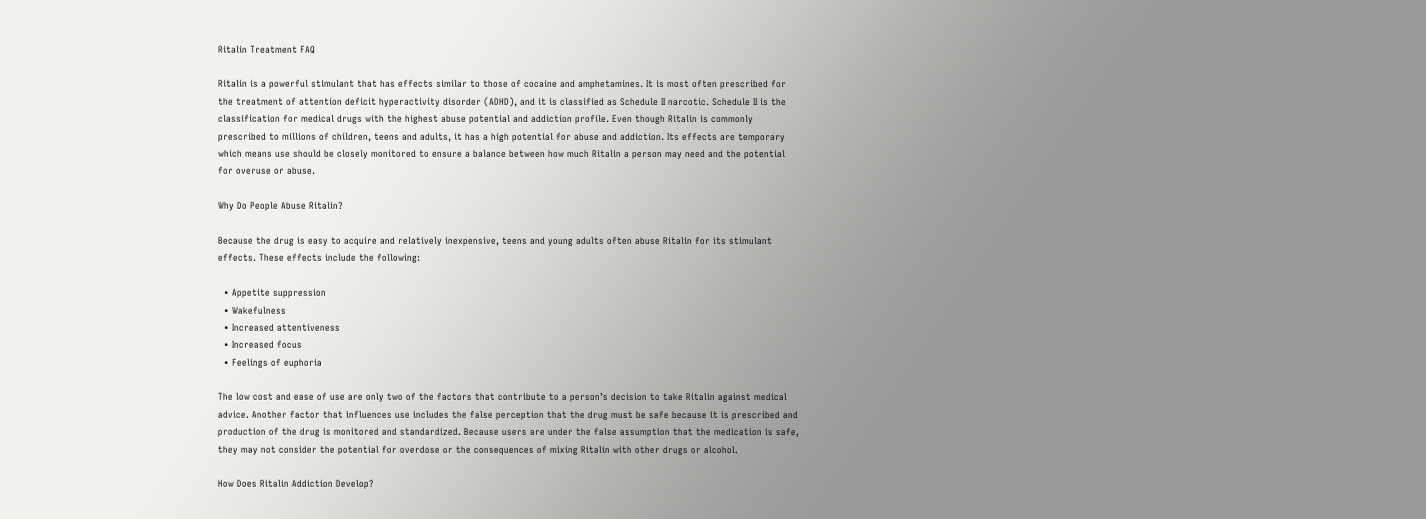Ritalin Treatment FAQ

Ritalin is a powerful stimulant that has effects similar to those of cocaine and amphetamines. It is most often prescribed for the treatment of attention deficit hyperactivity disorder (ADHD), and it is classified as Schedule II narcotic. Schedule II is the classification for medical drugs with the highest abuse potential and addiction profile. Even though Ritalin is commonly prescribed to millions of children, teens and adults, it has a high potential for abuse and addiction. Its effects are temporary which means use should be closely monitored to ensure a balance between how much Ritalin a person may need and the potential for overuse or abuse.

Why Do People Abuse Ritalin?

Because the drug is easy to acquire and relatively inexpensive, teens and young adults often abuse Ritalin for its stimulant effects. These effects include the following:

  • Appetite suppression
  • Wakefulness
  • Increased attentiveness
  • Increased focus
  • Feelings of euphoria

The low cost and ease of use are only two of the factors that contribute to a person’s decision to take Ritalin against medical advice. Another factor that influences use includes the false perception that the drug must be safe because it is prescribed and production of the drug is monitored and standardized. Because users are under the false assumption that the medication is safe, they may not consider the potential for overdose or the consequences of mixing Ritalin with other drugs or alcohol.

How Does Ritalin Addiction Develop?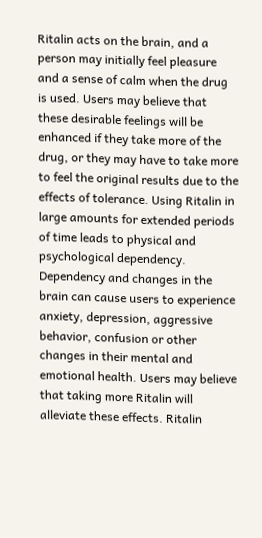Ritalin acts on the brain, and a person may initially feel pleasure and a sense of calm when the drug is used. Users may believe that these desirable feelings will be enhanced if they take more of the drug, or they may have to take more to feel the original results due to the effects of tolerance. Using Ritalin in large amounts for extended periods of time leads to physical and psychological dependency. Dependency and changes in the brain can cause users to experience anxiety, depression, aggressive behavior, confusion or other changes in their mental and emotional health. Users may believe that taking more Ritalin will alleviate these effects. Ritalin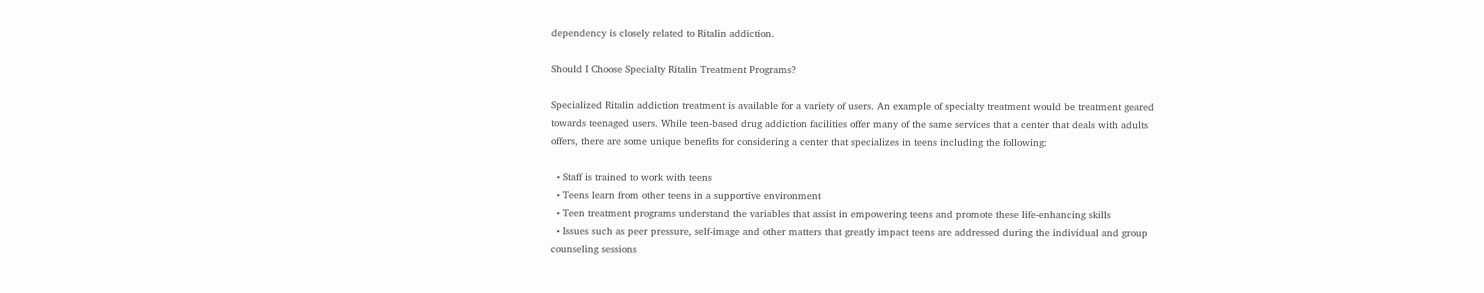dependency is closely related to Ritalin addiction.

Should I Choose Specialty Ritalin Treatment Programs?

Specialized Ritalin addiction treatment is available for a variety of users. An example of specialty treatment would be treatment geared towards teenaged users. While teen-based drug addiction facilities offer many of the same services that a center that deals with adults offers, there are some unique benefits for considering a center that specializes in teens including the following:

  • Staff is trained to work with teens
  • Teens learn from other teens in a supportive environment
  • Teen treatment programs understand the variables that assist in empowering teens and promote these life-enhancing skills
  • Issues such as peer pressure, self-image and other matters that greatly impact teens are addressed during the individual and group counseling sessions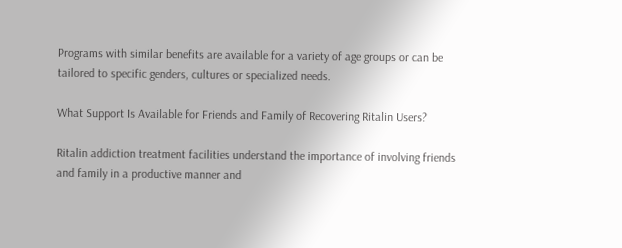Programs with similar benefits are available for a variety of age groups or can be tailored to specific genders, cultures or specialized needs.

What Support Is Available for Friends and Family of Recovering Ritalin Users?

Ritalin addiction treatment facilities understand the importance of involving friends and family in a productive manner and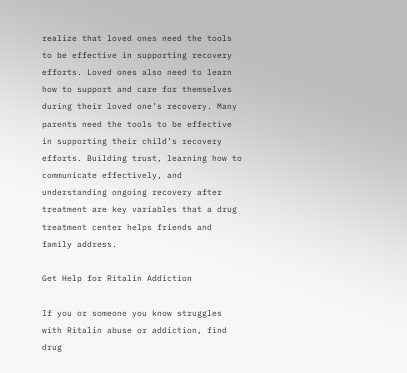realize that loved ones need the tools to be effective in supporting recovery efforts. Loved ones also need to learn how to support and care for themselves during their loved one’s recovery. Many parents need the tools to be effective in supporting their child’s recovery efforts. Building trust, learning how to communicate effectively, and understanding ongoing recovery after treatment are key variables that a drug treatment center helps friends and family address.

Get Help for Ritalin Addiction

If you or someone you know struggles with Ritalin abuse or addiction, find drug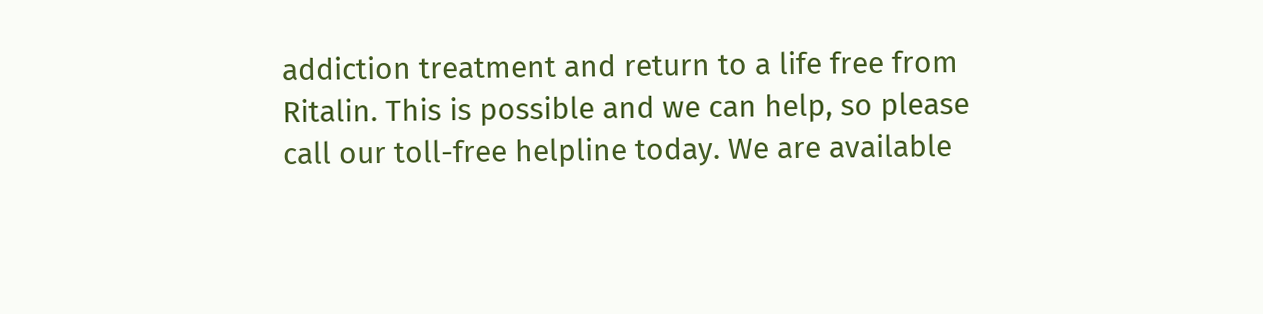addiction treatment and return to a life free from Ritalin. This is possible and we can help, so please call our toll-free helpline today. We are available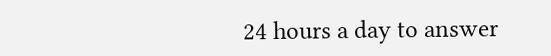24 hours a day to answer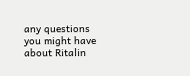any questions you might have about Ritalin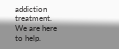addiction treatment. We are here to help.